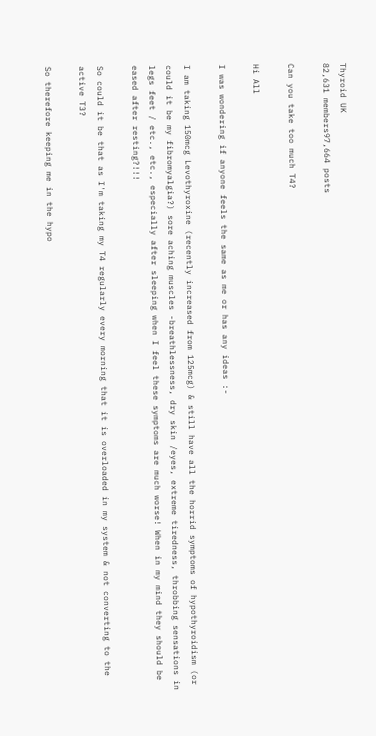Thyroid UK
82,631 members97,664 posts

Can you take too much T4?

Hi All

I was wondering if anyone feels the same as me or has any ideas :-

I am taking 150mcg Levothyroxine (recently increased from 125mcg) & still have all the horrid symptoms of hypothyroidism (or could it be my fibromyalgia?) sore aching muscles -breathlessness, dry skin /eyes, extreme tiredness, throbbing sensations in legs feet / etc., etc., especially after sleeping when I feel these symptoms are much worse! When in my mind they should be eased after resting?!!!

So could it be that as I'm taking my T4 regularly every morning that it is overloaded in my system & not converting to the active T3?

So therefore keeping me in the hypo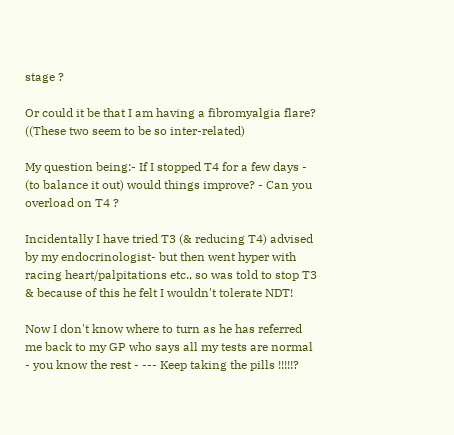stage ?

Or could it be that I am having a fibromyalgia flare? ((These two seem to be so inter-related)

My question being:- If I stopped T4 for a few days - (to balance it out) would things improve? - Can you overload on T4 ?

Incidentally I have tried T3 (& reducing T4) advised by my endocrinologist- but then went hyper with racing heart/palpitations etc., so was told to stop T3 & because of this he felt I wouldn't tolerate NDT!

Now I don't know where to turn as he has referred me back to my GP who says all my tests are normal - you know the rest - --- Keep taking the pills !!!!!?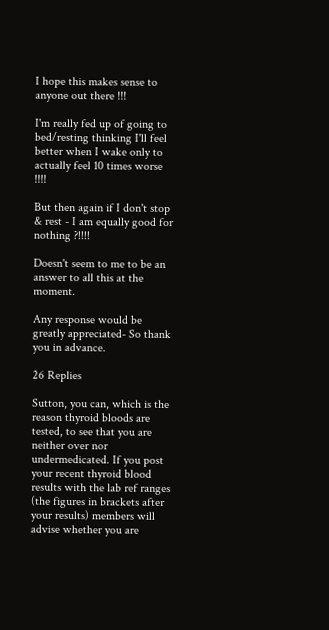I hope this makes sense to anyone out there !!!

I'm really fed up of going to bed/resting thinking I'll feel better when I wake only to actually feel 10 times worse !!!!

But then again if I don't stop & rest - I am equally good for nothing ?!!!!

Doesn't seem to me to be an answer to all this at the moment.

Any response would be greatly appreciated- So thank you in advance.

26 Replies

Sutton, you can, which is the reason thyroid bloods are tested, to see that you are neither over nor undermedicated. If you post your recent thyroid blood results with the lab ref ranges (the figures in brackets after your results) members will advise whether you are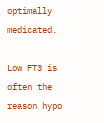optimally medicated.

Low FT3 is often the reason hypo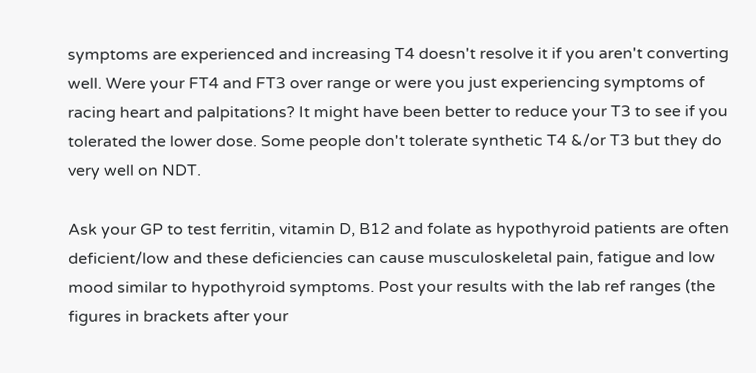symptoms are experienced and increasing T4 doesn't resolve it if you aren't converting well. Were your FT4 and FT3 over range or were you just experiencing symptoms of racing heart and palpitations? It might have been better to reduce your T3 to see if you tolerated the lower dose. Some people don't tolerate synthetic T4 &/or T3 but they do very well on NDT.

Ask your GP to test ferritin, vitamin D, B12 and folate as hypothyroid patients are often deficient/low and these deficiencies can cause musculoskeletal pain, fatigue and low mood similar to hypothyroid symptoms. Post your results with the lab ref ranges (the figures in brackets after your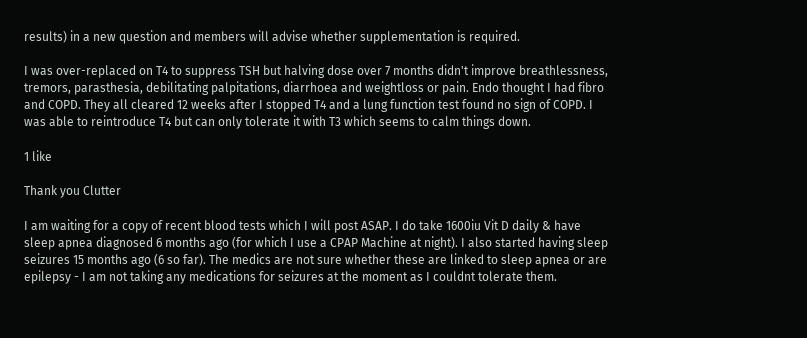results) in a new question and members will advise whether supplementation is required.

I was over-replaced on T4 to suppress TSH but halving dose over 7 months didn't improve breathlessness, tremors, parasthesia, debilitating palpitations, diarrhoea and weightloss or pain. Endo thought I had fibro and COPD. They all cleared 12 weeks after I stopped T4 and a lung function test found no sign of COPD. I was able to reintroduce T4 but can only tolerate it with T3 which seems to calm things down.

1 like

Thank you Clutter

I am waiting for a copy of recent blood tests which I will post ASAP. I do take 1600iu Vit D daily & have sleep apnea diagnosed 6 months ago (for which I use a CPAP Machine at night). I also started having sleep seizures 15 months ago (6 so far). The medics are not sure whether these are linked to sleep apnea or are epilepsy - I am not taking any medications for seizures at the moment as I couldnt tolerate them.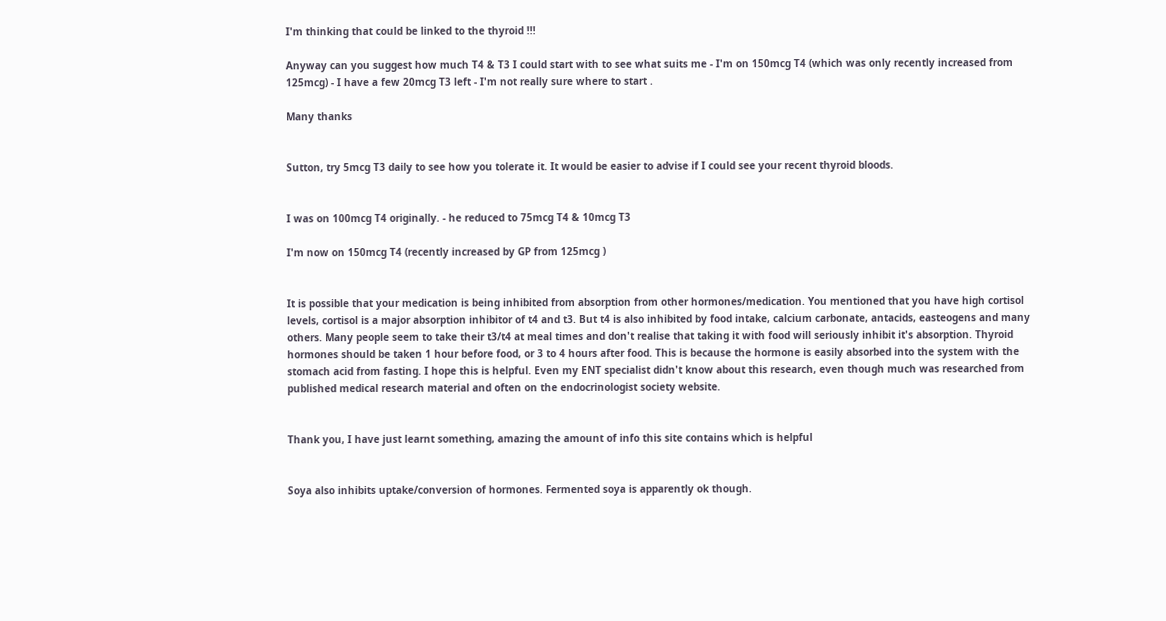I'm thinking that could be linked to the thyroid !!!

Anyway can you suggest how much T4 & T3 I could start with to see what suits me - I'm on 150mcg T4 (which was only recently increased from 125mcg) - I have a few 20mcg T3 left - I'm not really sure where to start .

Many thanks


Sutton, try 5mcg T3 daily to see how you tolerate it. It would be easier to advise if I could see your recent thyroid bloods.


I was on 100mcg T4 originally. - he reduced to 75mcg T4 & 10mcg T3

I'm now on 150mcg T4 (recently increased by GP from 125mcg )


It is possible that your medication is being inhibited from absorption from other hormones/medication. You mentioned that you have high cortisol levels, cortisol is a major absorption inhibitor of t4 and t3. But t4 is also inhibited by food intake, calcium carbonate, antacids, easteogens and many others. Many people seem to take their t3/t4 at meal times and don't realise that taking it with food will seriously inhibit it's absorption. Thyroid hormones should be taken 1 hour before food, or 3 to 4 hours after food. This is because the hormone is easily absorbed into the system with the stomach acid from fasting. I hope this is helpful. Even my ENT specialist didn't know about this research, even though much was researched from published medical research material and often on the endocrinologist society website.


Thank you, I have just learnt something, amazing the amount of info this site contains which is helpful


Soya also inhibits uptake/conversion of hormones. Fermented soya is apparently ok though.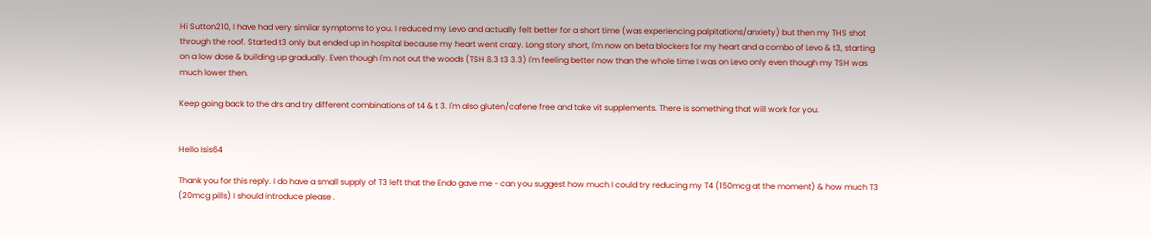Hi Sutton210, I have had very similar symptoms to you. I reduced my Levo and actually felt better for a short time (was experiencing palpitations/anxiety) but then my THS shot through the roof. Started t3 only but ended up in hospital because my heart went crazy. Long story short, I'm now on beta blockers for my heart and a combo of Levo & t3, starting on a low dose & building up gradually. Even though I'm not out the woods (TSH 8.3 t3 3.3) I'm feeling better now than the whole time I was on Levo only even though my TSH was much lower then.

Keep going back to the drs and try different combinations of t4 & t 3. I'm also gluten/cafene free and take vit supplements. There is something that will work for you.


Hello Isis64

Thank you for this reply. I do have a small supply of T3 left that the Endo gave me - can you suggest how much I could try reducing my T4 (150mcg at the moment) & how much T3 (20mcg pills) I should introduce please .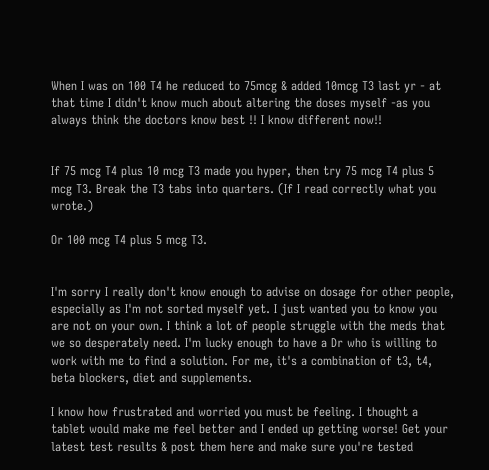When I was on 100 T4 he reduced to 75mcg & added 10mcg T3 last yr - at that time I didn't know much about altering the doses myself -as you always think the doctors know best !! I know different now!!


If 75 mcg T4 plus 10 mcg T3 made you hyper, then try 75 mcg T4 plus 5 mcg T3. Break the T3 tabs into quarters. (If I read correctly what you wrote.)

Or 100 mcg T4 plus 5 mcg T3.


I'm sorry I really don't know enough to advise on dosage for other people, especially as I'm not sorted myself yet. I just wanted you to know you are not on your own. I think a lot of people struggle with the meds that we so desperately need. I'm lucky enough to have a Dr who is willing to work with me to find a solution. For me, it's a combination of t3, t4, beta blockers, diet and supplements.

I know how frustrated and worried you must be feeling. I thought a tablet would make me feel better and I ended up getting worse! Get your latest test results & post them here and make sure you're tested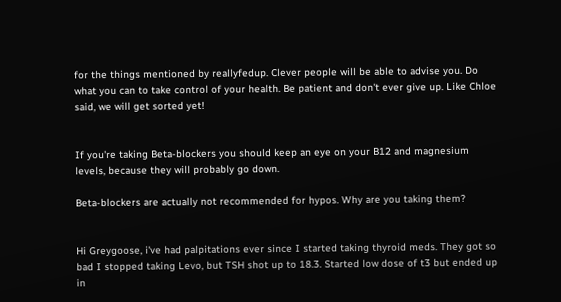for the things mentioned by reallyfedup. Clever people will be able to advise you. Do what you can to take control of your health. Be patient and don't ever give up. Like Chloe said, we will get sorted yet!


If you're taking Beta-blockers you should keep an eye on your B12 and magnesium levels, because they will probably go down.

Beta-blockers are actually not recommended for hypos. Why are you taking them?


Hi Greygoose, i've had palpitations ever since I started taking thyroid meds. They got so bad I stopped taking Levo, but TSH shot up to 18.3. Started low dose of t3 but ended up in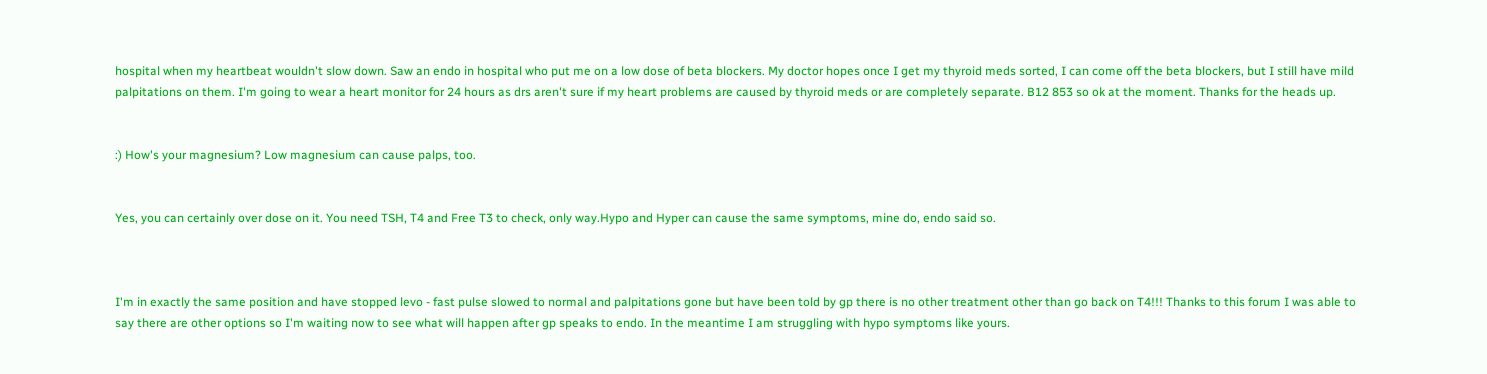hospital when my heartbeat wouldn't slow down. Saw an endo in hospital who put me on a low dose of beta blockers. My doctor hopes once I get my thyroid meds sorted, I can come off the beta blockers, but I still have mild palpitations on them. I'm going to wear a heart monitor for 24 hours as drs aren't sure if my heart problems are caused by thyroid meds or are completely separate. B12 853 so ok at the moment. Thanks for the heads up.


:) How's your magnesium? Low magnesium can cause palps, too.


Yes, you can certainly over dose on it. You need TSH, T4 and Free T3 to check, only way.Hypo and Hyper can cause the same symptoms, mine do, endo said so.



I'm in exactly the same position and have stopped levo - fast pulse slowed to normal and palpitations gone but have been told by gp there is no other treatment other than go back on T4!!! Thanks to this forum I was able to say there are other options so I'm waiting now to see what will happen after gp speaks to endo. In the meantime I am struggling with hypo symptoms like yours.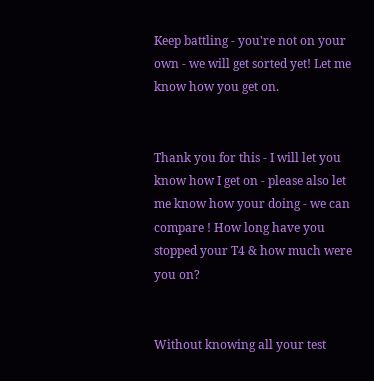Keep battling - you're not on your own - we will get sorted yet! Let me know how you get on.


Thank you for this - I will let you know how I get on - please also let me know how your doing - we can compare ! How long have you stopped your T4 & how much were you on?


Without knowing all your test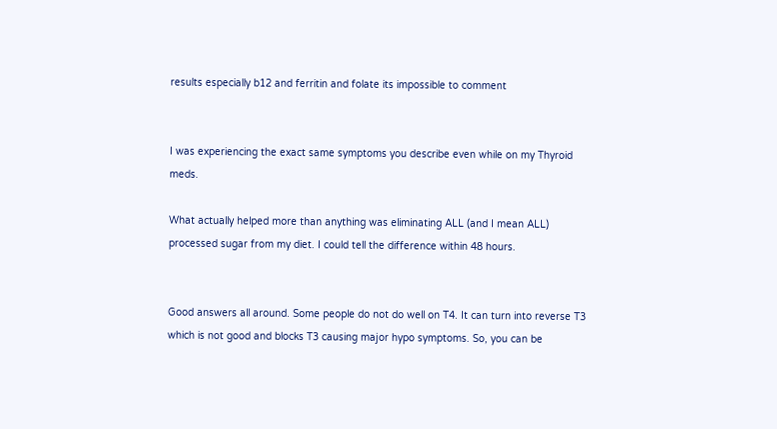results especially b12 and ferritin and folate its impossible to comment


I was experiencing the exact same symptoms you describe even while on my Thyroid meds.

What actually helped more than anything was eliminating ALL (and I mean ALL) processed sugar from my diet. I could tell the difference within 48 hours.


Good answers all around. Some people do not do well on T4. It can turn into reverse T3 which is not good and blocks T3 causing major hypo symptoms. So, you can be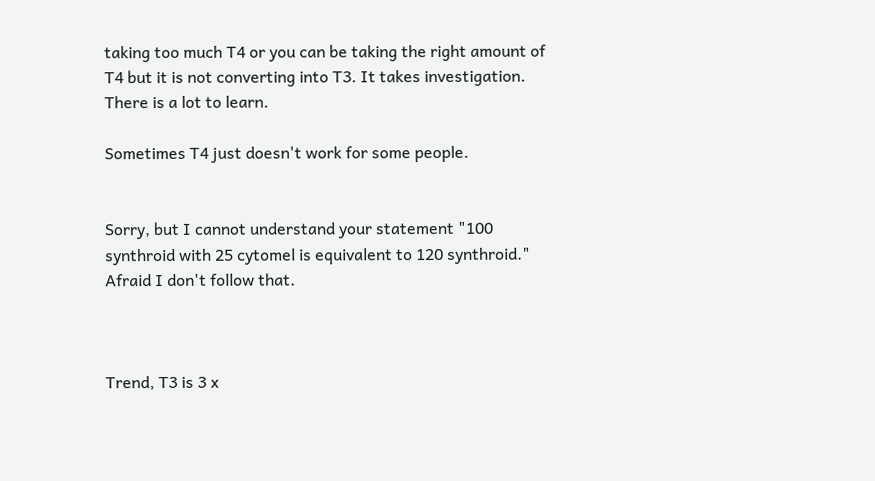taking too much T4 or you can be taking the right amount of T4 but it is not converting into T3. It takes investigation. There is a lot to learn.

Sometimes T4 just doesn't work for some people.


Sorry, but I cannot understand your statement "100 synthroid with 25 cytomel is equivalent to 120 synthroid." Afraid I don't follow that.



Trend, T3 is 3 x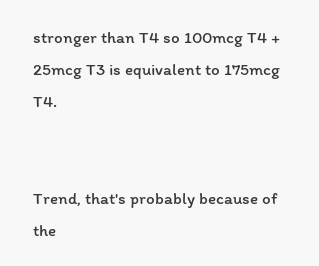stronger than T4 so 100mcg T4 + 25mcg T3 is equivalent to 175mcg T4.


Trend, that's probably because of the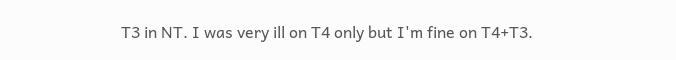T3 in NT. I was very ill on T4 only but I'm fine on T4+T3.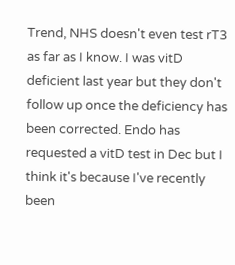Trend, NHS doesn't even test rT3 as far as I know. I was vitD deficient last year but they don't follow up once the deficiency has been corrected. Endo has requested a vitD test in Dec but I think it's because I've recently been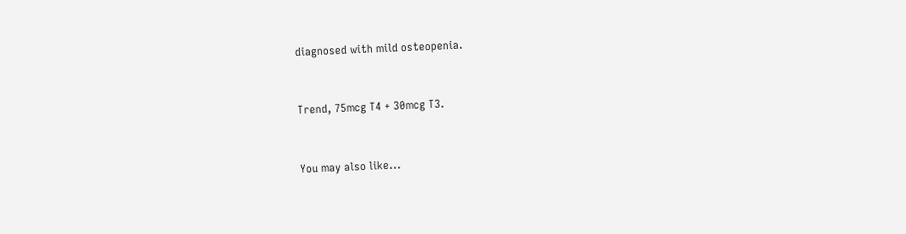diagnosed with mild osteopenia.


Trend, 75mcg T4 + 30mcg T3.


You may also like...